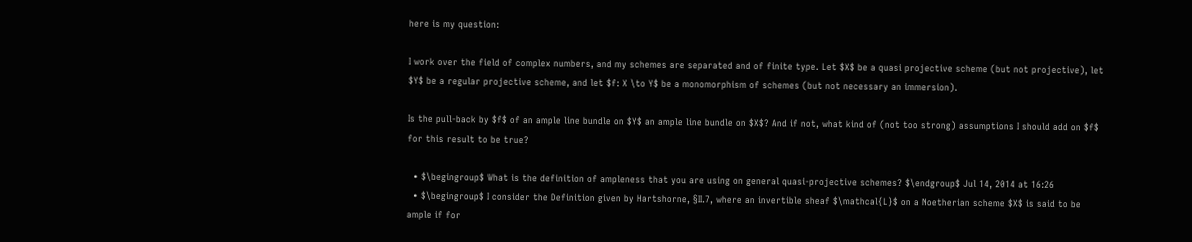here is my question:

I work over the field of complex numbers, and my schemes are separated and of finite type. Let $X$ be a quasi projective scheme (but not projective), let $Y$ be a regular projective scheme, and let $f: X \to Y$ be a monomorphism of schemes (but not necessary an immersion).

Is the pull-back by $f$ of an ample line bundle on $Y$ an ample line bundle on $X$? And if not, what kind of (not too strong) assumptions I should add on $f$ for this result to be true?

  • $\begingroup$ What is the definition of ampleness that you are using on general quasi-projective schemes? $\endgroup$ Jul 14, 2014 at 16:26
  • $\begingroup$ I consider the Definition given by Hartshorne, §II.7, where an invertible sheaf $\mathcal{L}$ on a Noetherian scheme $X$ is said to be ample if for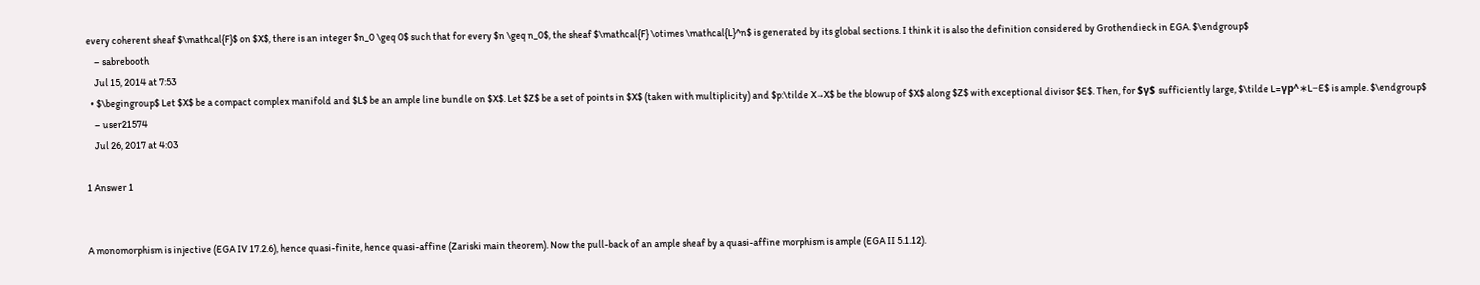every coherent sheaf $\mathcal{F}$ on $X$, there is an integer $n_0 \geq 0$ such that for every $n \geq n_0$, the sheaf $\mathcal{F} \otimes \mathcal{L}^n$ is generated by its global sections. I think it is also the definition considered by Grothendieck in EGA. $\endgroup$
    – sabrebooth
    Jul 15, 2014 at 7:53
  • $\begingroup$ Let $X$ be a compact complex manifold and $L$ be an ample line bundle on $X$. Let $Z$ be a set of points in $X$ (taken with multiplicity) and $p:\tilde X→X$ be the blowup of $X$ along $Z$ with exceptional divisor $E$. Then, for $γ$ sufficiently large, $\tilde L=γp^∗L−E$ is ample. $\endgroup$
    – user21574
    Jul 26, 2017 at 4:03

1 Answer 1


A monomorphism is injective (EGA IV 17.2.6), hence quasi-finite, hence quasi-affine (Zariski main theorem). Now the pull-back of an ample sheaf by a quasi-affine morphism is ample (EGA II 5.1.12).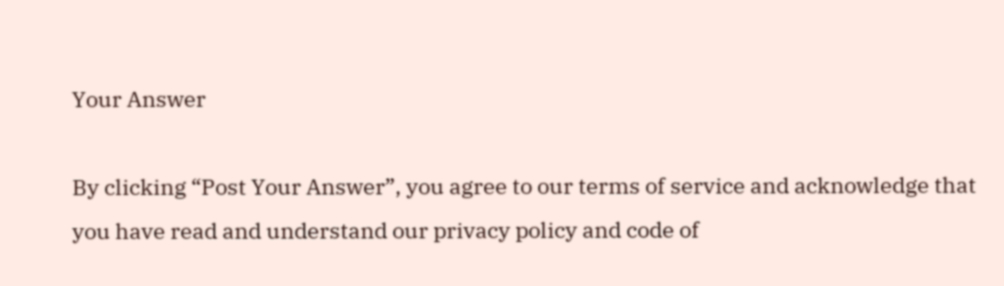Your Answer

By clicking “Post Your Answer”, you agree to our terms of service and acknowledge that you have read and understand our privacy policy and code of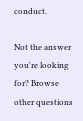conduct.

Not the answer you're looking for? Browse other questions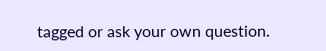tagged or ask your own question.